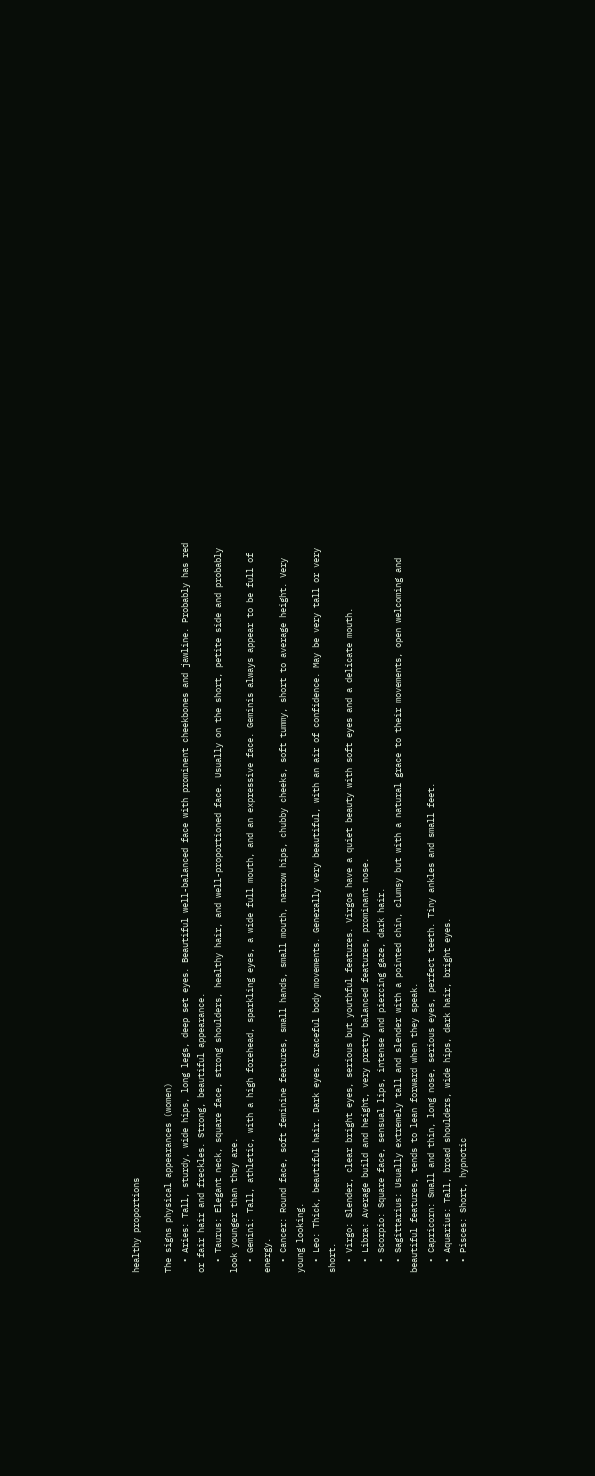healthy proportions

The signs physical appearances (women)
  • Aries: Tall, sturdy, wide hips, long legs, deep set eyes. Beautiful well-balanced face with prominent cheekbones and jawline. Probably has red or fair hair and freckles. Strong, beautiful appearance.
  • Taurus: Elegant neck, square face, strong shoulders, healthy hair, and well-proportioned face. Usually on the short, petite side and probably look younger than they are.
  • Gemini: Tall, athletic, with a high forehead, sparkling eyes, a wide full mouth, and an expressive face. Geminis always appear to be full of energy.
  • Cancer: Round face, soft feminine features, small hands, small mouth, narrow hips, chubby cheeks, soft tummy, short to average height. Very young looking.
  • Leo: Thick, beautiful hair. Dark eyes. Graceful body movements. Generally very beautiful, with an air of confidence. May be very tall or very short.
  • Virgo: Slender, clear bright eyes, serious but youthful features. Virgos have a quiet beauty with soft eyes and a delicate mouth.
  • Libra: Average build and height, very pretty balanced features, prominant nose.
  • Scorpio: Square face, sensual lips, intense and piercing gaze, dark hair.
  • Sagittarius: Usually extremely tall and slender with a pointed chin, clumsy but with a natural grace to their movements, open welcoming and beautiful features, tends to lean forward when they speak.
  • Capricorn: Small and thin, long nose, serious eyes, perfect teeth. Tiny ankles and small feet.
  • Aquarius: Tall, broad shoulders, wide hips, dark hair, bright eyes.
  • Pisces: Short, hypnotic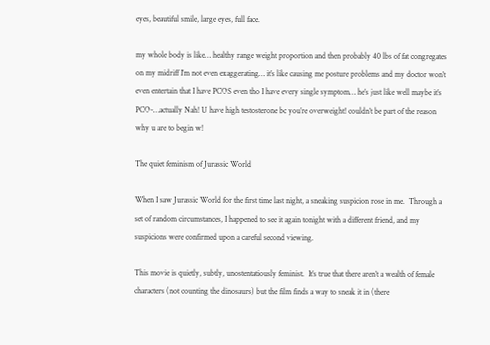eyes, beautiful smile, large eyes, full face.

my whole body is like… healthy range weight proportion and then probably 40 lbs of fat congregates on my midriff I’m not even exaggerating… it’s like causing me posture problems and my doctor won’t even entertain that I have PCOS even tho I have every single symptom… he’s just like well maybe it’s PCO-…actually Nah! U have high testosterone bc you’re overweight! couldn’t be part of the reason why u are to begin w!

The quiet feminism of Jurassic World

When I saw Jurassic World for the first time last night, a sneaking suspicion rose in me.  Through a set of random circumstances, I happened to see it again tonight with a different friend, and my suspicions were confirmed upon a careful second viewing.

This movie is quietly, subtly, unostentatiously feminist.  It’s true that there aren’t a wealth of female characters (not counting the dinosaurs) but the film finds a way to sneak it in (there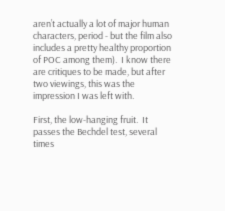aren’t actually a lot of major human characters, period - but the film also includes a pretty healthy proportion of POC among them).  I know there are critiques to be made, but after two viewings, this was the impression I was left with.

First, the low-hanging fruit.  It passes the Bechdel test, several times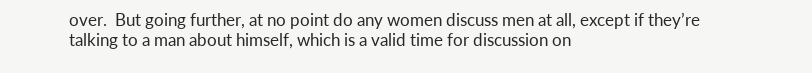over.  But going further, at no point do any women discuss men at all, except if they’re talking to a man about himself, which is a valid time for discussion on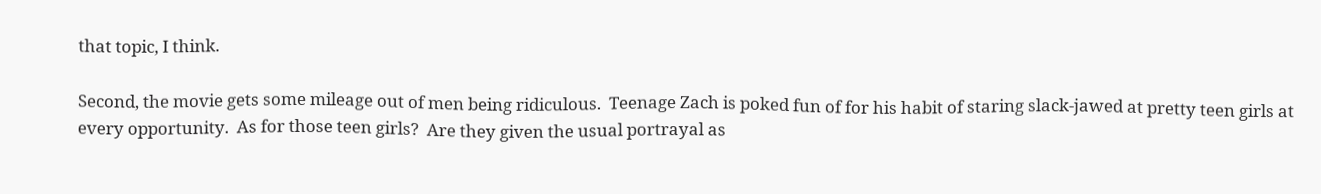that topic, I think.

Second, the movie gets some mileage out of men being ridiculous.  Teenage Zach is poked fun of for his habit of staring slack-jawed at pretty teen girls at every opportunity.  As for those teen girls?  Are they given the usual portrayal as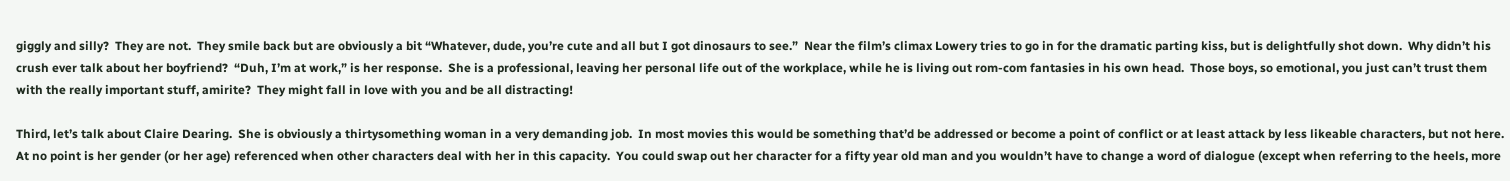giggly and silly?  They are not.  They smile back but are obviously a bit “Whatever, dude, you’re cute and all but I got dinosaurs to see.”  Near the film’s climax Lowery tries to go in for the dramatic parting kiss, but is delightfully shot down.  Why didn’t his crush ever talk about her boyfriend?  “Duh, I’m at work,” is her response.  She is a professional, leaving her personal life out of the workplace, while he is living out rom-com fantasies in his own head.  Those boys, so emotional, you just can’t trust them with the really important stuff, amirite?  They might fall in love with you and be all distracting!

Third, let’s talk about Claire Dearing.  She is obviously a thirtysomething woman in a very demanding job.  In most movies this would be something that’d be addressed or become a point of conflict or at least attack by less likeable characters, but not here.  At no point is her gender (or her age) referenced when other characters deal with her in this capacity.  You could swap out her character for a fifty year old man and you wouldn’t have to change a word of dialogue (except when referring to the heels, more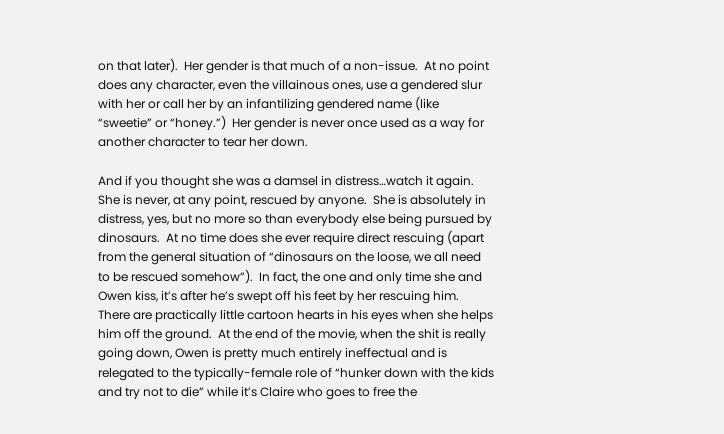on that later).  Her gender is that much of a non-issue.  At no point does any character, even the villainous ones, use a gendered slur with her or call her by an infantilizing gendered name (like “sweetie” or “honey.”)  Her gender is never once used as a way for another character to tear her down.

And if you thought she was a damsel in distress…watch it again.  She is never, at any point, rescued by anyone.  She is absolutely in distress, yes, but no more so than everybody else being pursued by dinosaurs.  At no time does she ever require direct rescuing (apart from the general situation of “dinosaurs on the loose, we all need to be rescued somehow”).  In fact, the one and only time she and Owen kiss, it’s after he’s swept off his feet by her rescuing him.  There are practically little cartoon hearts in his eyes when she helps him off the ground.  At the end of the movie, when the shit is really going down, Owen is pretty much entirely ineffectual and is relegated to the typically-female role of “hunker down with the kids and try not to die” while it’s Claire who goes to free the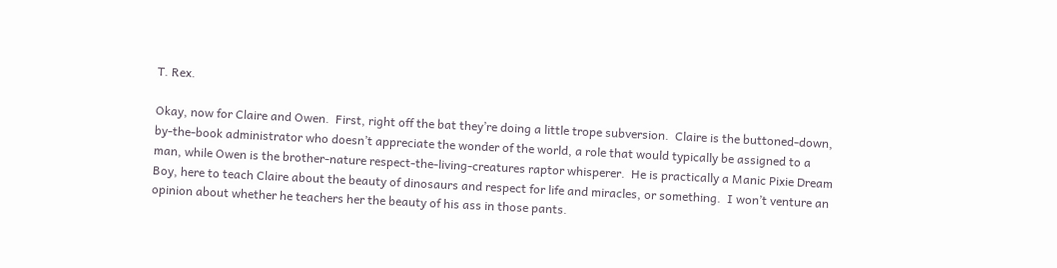T. Rex.

Okay, now for Claire and Owen.  First, right off the bat they’re doing a little trope subversion.  Claire is the buttoned-down, by-the-book administrator who doesn’t appreciate the wonder of the world, a role that would typically be assigned to a man, while Owen is the brother-nature respect-the-living-creatures raptor whisperer.  He is practically a Manic Pixie Dream Boy, here to teach Claire about the beauty of dinosaurs and respect for life and miracles, or something.  I won’t venture an opinion about whether he teachers her the beauty of his ass in those pants.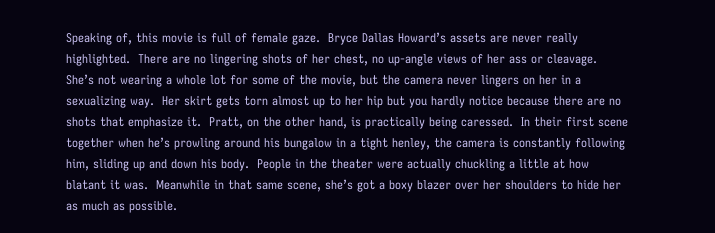Speaking of, this movie is full of female gaze.  Bryce Dallas Howard’s assets are never really highlighted.  There are no lingering shots of her chest, no up-angle views of her ass or cleavage.  She’s not wearing a whole lot for some of the movie, but the camera never lingers on her in a sexualizing way.  Her skirt gets torn almost up to her hip but you hardly notice because there are no shots that emphasize it.  Pratt, on the other hand, is practically being caressed.  In their first scene together when he’s prowling around his bungalow in a tight henley, the camera is constantly following him, sliding up and down his body.  People in the theater were actually chuckling a little at how blatant it was.  Meanwhile in that same scene, she’s got a boxy blazer over her shoulders to hide her as much as possible.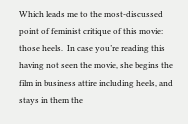Which leads me to the most-discussed point of feminist critique of this movie: those heels.  In case you’re reading this having not seen the movie, she begins the film in business attire including heels, and stays in them the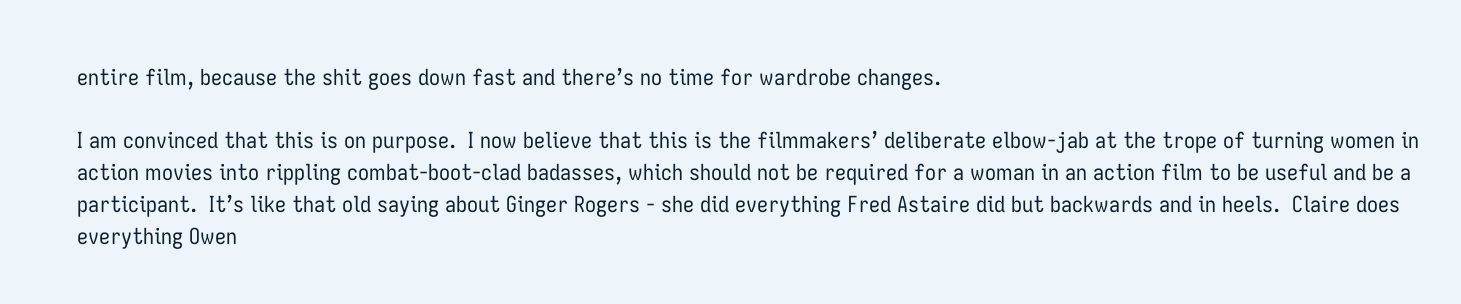entire film, because the shit goes down fast and there’s no time for wardrobe changes.

I am convinced that this is on purpose.  I now believe that this is the filmmakers’ deliberate elbow-jab at the trope of turning women in action movies into rippling combat-boot-clad badasses, which should not be required for a woman in an action film to be useful and be a participant.  It’s like that old saying about Ginger Rogers - she did everything Fred Astaire did but backwards and in heels.  Claire does everything Owen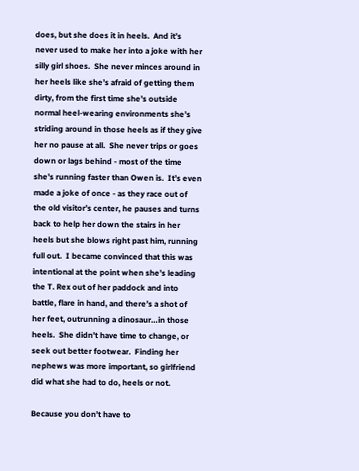does, but she does it in heels.  And it’s never used to make her into a joke with her silly girl shoes.  She never minces around in her heels like she’s afraid of getting them dirty, from the first time she’s outside normal heel-wearing environments she’s striding around in those heels as if they give her no pause at all.  She never trips or goes down or lags behind - most of the time she’s running faster than Owen is.  It’s even made a joke of once - as they race out of the old visitor’s center, he pauses and turns back to help her down the stairs in her heels but she blows right past him, running full out.  I became convinced that this was intentional at the point when she’s leading the T. Rex out of her paddock and into battle, flare in hand, and there’s a shot of her feet, outrunning a dinosaur…in those heels.  She didn’t have time to change, or seek out better footwear.  Finding her nephews was more important, so girlfriend did what she had to do, heels or not.

Because you don’t have to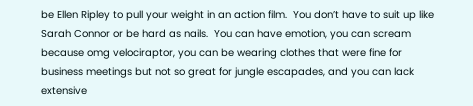be Ellen Ripley to pull your weight in an action film.  You don’t have to suit up like Sarah Connor or be hard as nails.  You can have emotion, you can scream because omg velociraptor, you can be wearing clothes that were fine for business meetings but not so great for jungle escapades, and you can lack extensive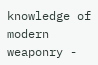knowledge of modern weaponry -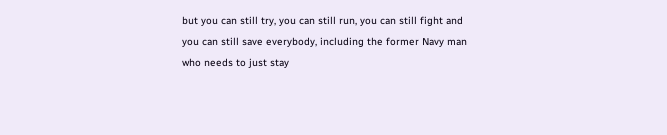but you can still try, you can still run, you can still fight and you can still save everybody, including the former Navy man who needs to just stay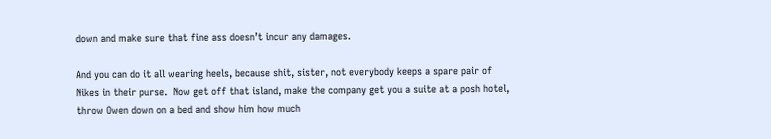down and make sure that fine ass doesn’t incur any damages.

And you can do it all wearing heels, because shit, sister, not everybody keeps a spare pair of Nikes in their purse.  Now get off that island, make the company get you a suite at a posh hotel, throw Owen down on a bed and show him how much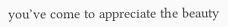you’ve come to appreciate the beauty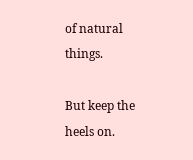of natural things.

But keep the heels on.